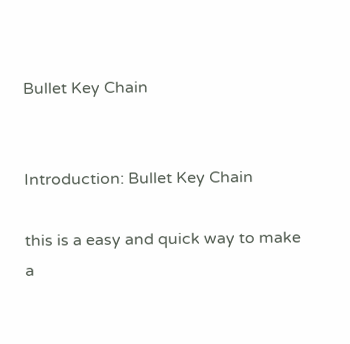Bullet Key Chain


Introduction: Bullet Key Chain

this is a easy and quick way to make a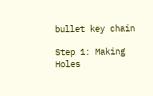bullet key chain

Step 1: Making Holes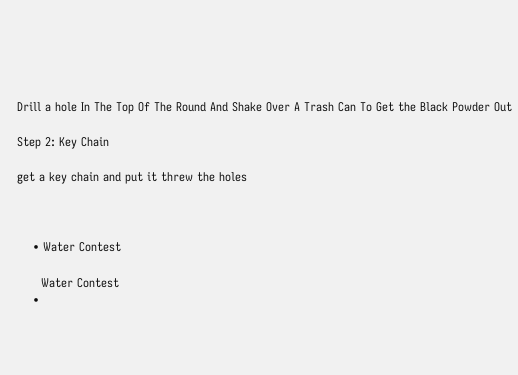Drill a hole In The Top Of The Round And Shake Over A Trash Can To Get the Black Powder Out

Step 2: Key Chain

get a key chain and put it threw the holes



    • Water Contest

      Water Contest
    •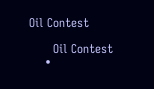Oil Contest

      Oil Contest
    •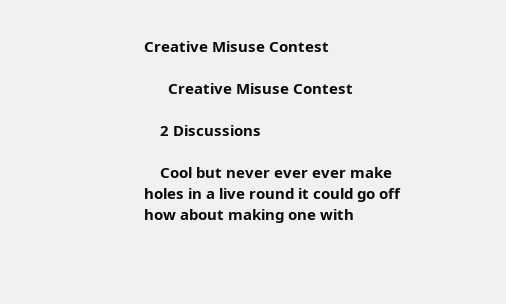Creative Misuse Contest

      Creative Misuse Contest

    2 Discussions

    Cool but never ever ever make holes in a live round it could go off how about making one with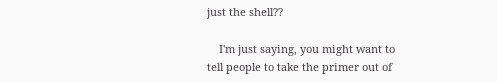just the shell??

    I'm just saying, you might want to tell people to take the primer out of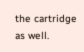the cartridge as well.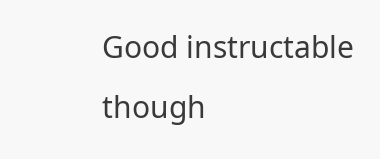Good instructable though